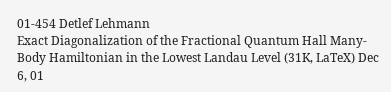01-454 Detlef Lehmann
Exact Diagonalization of the Fractional Quantum Hall Many-Body Hamiltonian in the Lowest Landau Level (31K, LaTeX) Dec 6, 01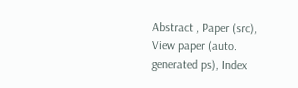Abstract , Paper (src), View paper (auto. generated ps), Index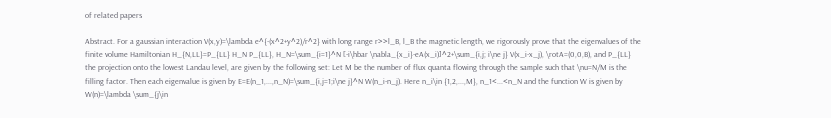of related papers

Abstract. For a gaussian interaction V(x,y)=\lambda e^{-(x^2+y^2)/r^2} with long range r>>l_B, l_B the magnetic length, we rigorously prove that the eigenvalues of the finite volume Hamiltonian H_{N,LL}=P_{LL} H_N P_{LL}, H_N=\sum_{i=1}^N [-i\hbar \nabla_{x_i}-eA(x_i)]^2+\sum_{i,j; i\ne j} V(x_i-x_j), \rotA=(0,0,B), and P_{LL} the projection onto the lowest Landau level, are given by the following set: Let M be the number of flux quanta flowing through the sample such that \nu=N/M is the filling factor. Then each eigenvalue is given by E=E(n_1,...,n_N)=\sum_{i,j=1;i\ne j}^N W(n_i-n_j). Here n_i\in {1,2,...,M}, n_1<...<n_N and the function W is given by W(n)=\lambda \sum_{j\in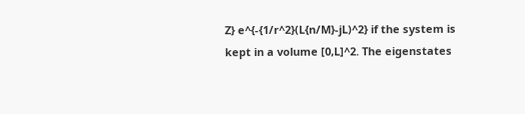Z} e^{-{1/r^2}(L{n/M}-jL)^2} if the system is kept in a volume [0,L]^2. The eigenstates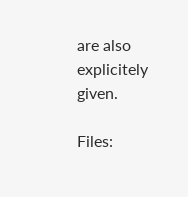are also explicitely given.

Files: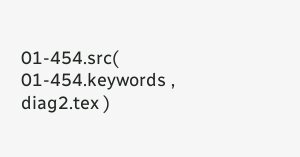01-454.src( 01-454.keywords , diag2.tex )